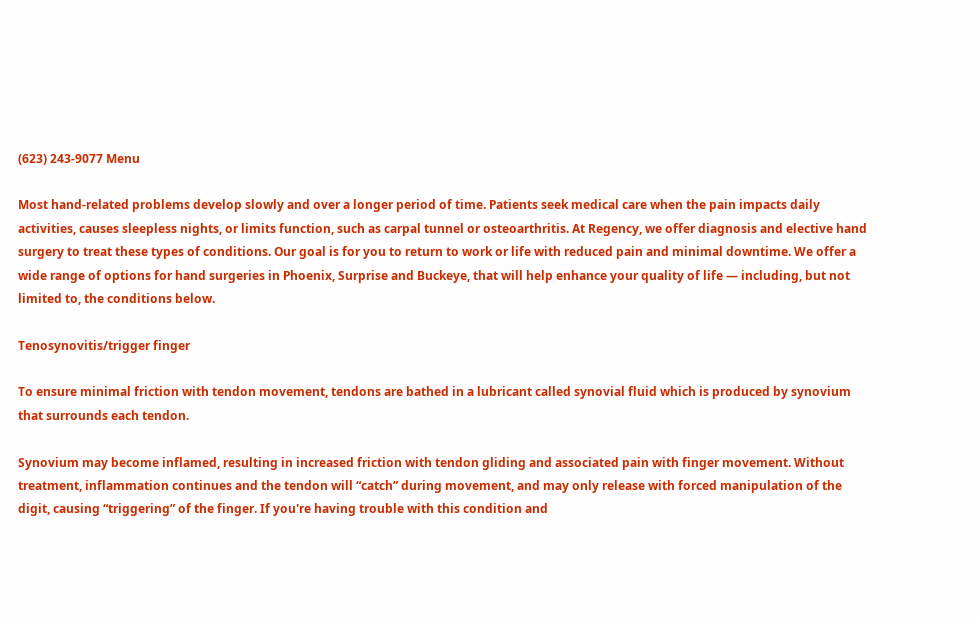(623) 243-9077 Menu

Most hand-related problems develop slowly and over a longer period of time. Patients seek medical care when the pain impacts daily activities, causes sleepless nights, or limits function, such as carpal tunnel or osteoarthritis. At Regency, we offer diagnosis and elective hand surgery to treat these types of conditions. Our goal is for you to return to work or life with reduced pain and minimal downtime. We offer a wide range of options for hand surgeries in Phoenix, Surprise and Buckeye, that will help enhance your quality of life — including, but not limited to, the conditions below.

Tenosynovitis/trigger finger

To ensure minimal friction with tendon movement, tendons are bathed in a lubricant called synovial fluid which is produced by synovium that surrounds each tendon.

Synovium may become inflamed, resulting in increased friction with tendon gliding and associated pain with finger movement. Without treatment, inflammation continues and the tendon will “catch” during movement, and may only release with forced manipulation of the digit, causing “triggering” of the finger. If you're having trouble with this condition and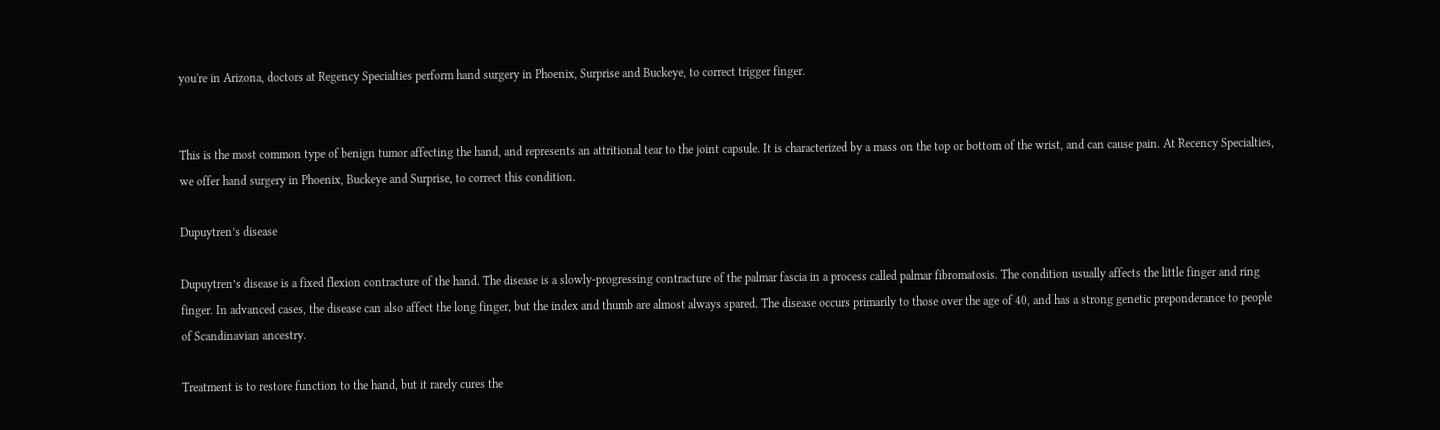you're in Arizona, doctors at Regency Specialties perform hand surgery in Phoenix, Surprise and Buckeye, to correct trigger finger.


This is the most common type of benign tumor affecting the hand, and represents an attritional tear to the joint capsule. It is characterized by a mass on the top or bottom of the wrist, and can cause pain. At Recency Specialties, we offer hand surgery in Phoenix, Buckeye and Surprise, to correct this condition.

Dupuytren’s disease

Dupuytren’s disease is a fixed flexion contracture of the hand. The disease is a slowly-progressing contracture of the palmar fascia in a process called palmar fibromatosis. The condition usually affects the little finger and ring finger. In advanced cases, the disease can also affect the long finger, but the index and thumb are almost always spared. The disease occurs primarily to those over the age of 40, and has a strong genetic preponderance to people of Scandinavian ancestry.

Treatment is to restore function to the hand, but it rarely cures the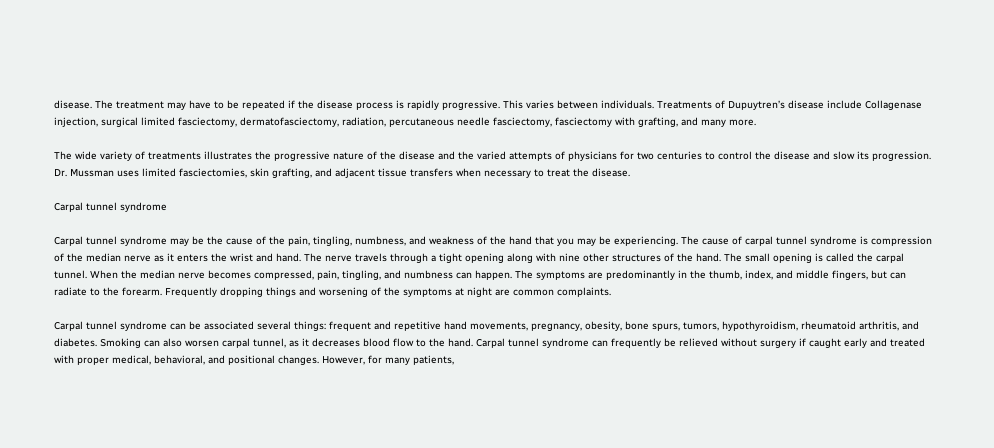disease. The treatment may have to be repeated if the disease process is rapidly progressive. This varies between individuals. Treatments of Dupuytren’s disease include Collagenase injection, surgical limited fasciectomy, dermatofasciectomy, radiation, percutaneous needle fasciectomy, fasciectomy with grafting, and many more.

The wide variety of treatments illustrates the progressive nature of the disease and the varied attempts of physicians for two centuries to control the disease and slow its progression. Dr. Mussman uses limited fasciectomies, skin grafting, and adjacent tissue transfers when necessary to treat the disease.

Carpal tunnel syndrome

Carpal tunnel syndrome may be the cause of the pain, tingling, numbness, and weakness of the hand that you may be experiencing. The cause of carpal tunnel syndrome is compression of the median nerve as it enters the wrist and hand. The nerve travels through a tight opening along with nine other structures of the hand. The small opening is called the carpal tunnel. When the median nerve becomes compressed, pain, tingling, and numbness can happen. The symptoms are predominantly in the thumb, index, and middle fingers, but can radiate to the forearm. Frequently dropping things and worsening of the symptoms at night are common complaints.

Carpal tunnel syndrome can be associated several things: frequent and repetitive hand movements, pregnancy, obesity, bone spurs, tumors, hypothyroidism, rheumatoid arthritis, and diabetes. Smoking can also worsen carpal tunnel, as it decreases blood flow to the hand. Carpal tunnel syndrome can frequently be relieved without surgery if caught early and treated with proper medical, behavioral, and positional changes. However, for many patients,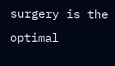surgery is the optimal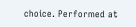choice. Performed at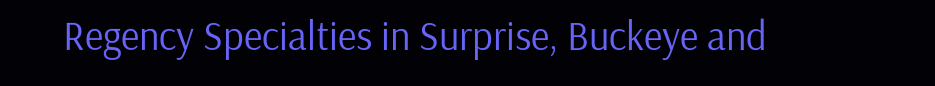Regency Specialties in Surprise, Buckeye and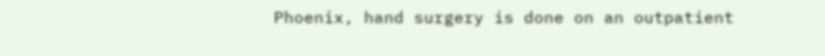Phoenix, hand surgery is done on an outpatient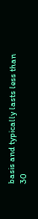basis and typically lasts less than 30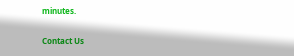minutes.

Contact Us